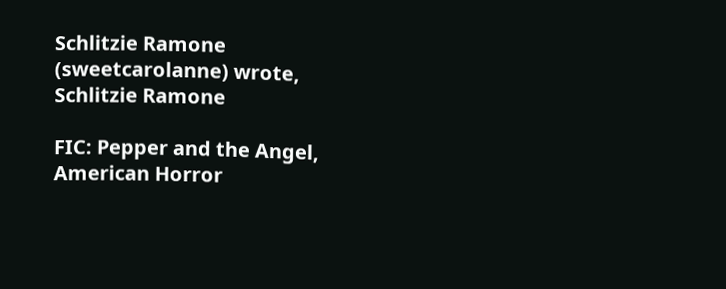Schlitzie Ramone (sweetcarolanne) wrote,
Schlitzie Ramone

FIC: Pepper and the Angel, American Horror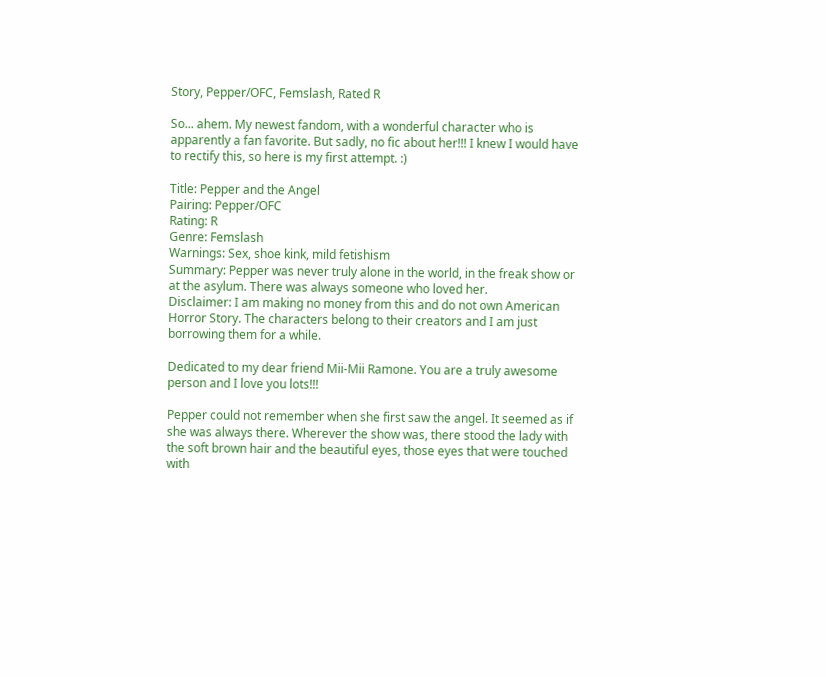Story, Pepper/OFC, Femslash, Rated R

So... ahem. My newest fandom, with a wonderful character who is apparently a fan favorite. But sadly, no fic about her!!! I knew I would have to rectify this, so here is my first attempt. :)

Title: Pepper and the Angel
Pairing: Pepper/OFC
Rating: R
Genre: Femslash
Warnings: Sex, shoe kink, mild fetishism
Summary: Pepper was never truly alone in the world, in the freak show or at the asylum. There was always someone who loved her.
Disclaimer: I am making no money from this and do not own American Horror Story. The characters belong to their creators and I am just borrowing them for a while.

Dedicated to my dear friend Mii-Mii Ramone. You are a truly awesome person and I love you lots!!!

Pepper could not remember when she first saw the angel. It seemed as if she was always there. Wherever the show was, there stood the lady with the soft brown hair and the beautiful eyes, those eyes that were touched with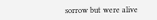sorrow but were alive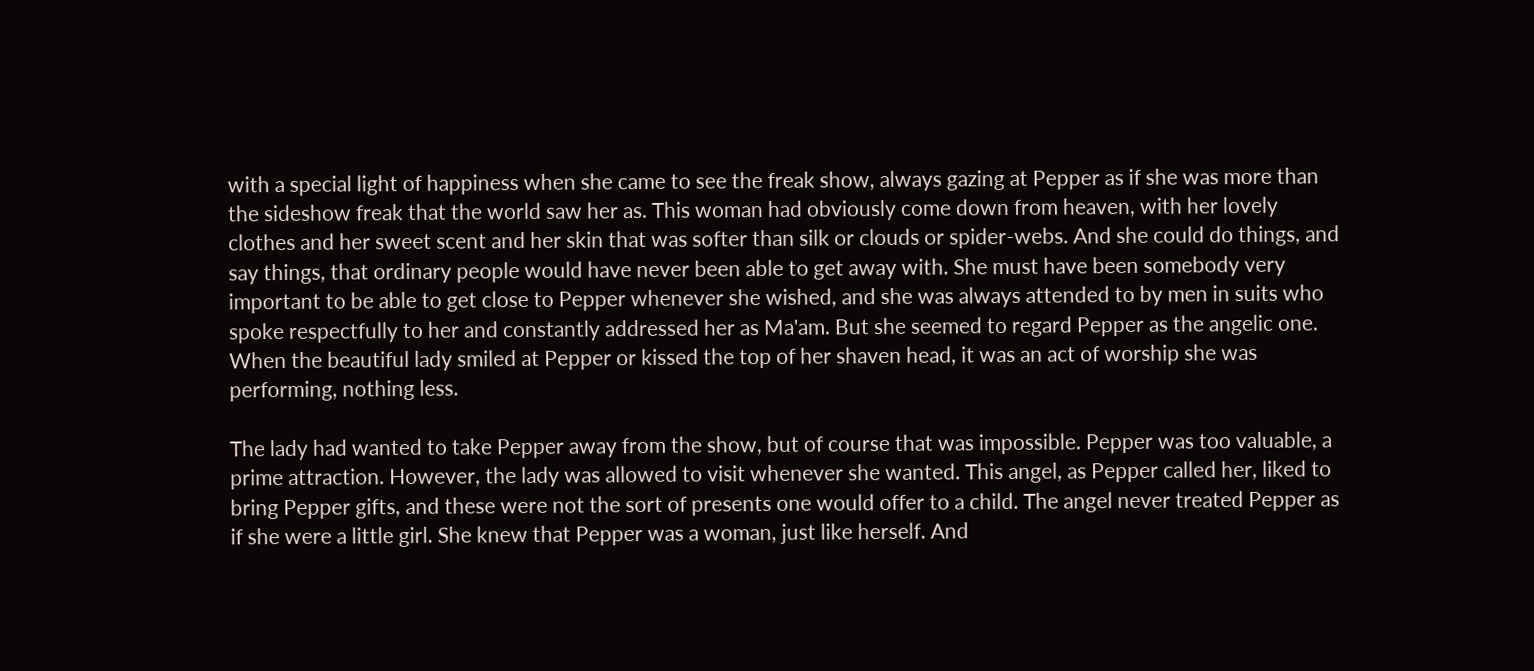with a special light of happiness when she came to see the freak show, always gazing at Pepper as if she was more than the sideshow freak that the world saw her as. This woman had obviously come down from heaven, with her lovely clothes and her sweet scent and her skin that was softer than silk or clouds or spider-webs. And she could do things, and say things, that ordinary people would have never been able to get away with. She must have been somebody very important to be able to get close to Pepper whenever she wished, and she was always attended to by men in suits who spoke respectfully to her and constantly addressed her as Ma'am. But she seemed to regard Pepper as the angelic one. When the beautiful lady smiled at Pepper or kissed the top of her shaven head, it was an act of worship she was performing, nothing less.

The lady had wanted to take Pepper away from the show, but of course that was impossible. Pepper was too valuable, a prime attraction. However, the lady was allowed to visit whenever she wanted. This angel, as Pepper called her, liked to bring Pepper gifts, and these were not the sort of presents one would offer to a child. The angel never treated Pepper as if she were a little girl. She knew that Pepper was a woman, just like herself. And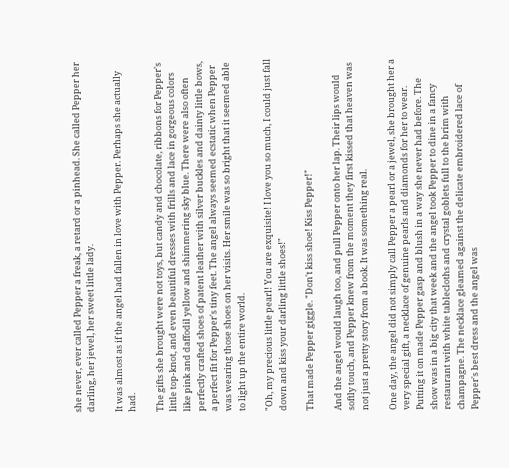she never, ever called Pepper a freak, a retard or a pinhead. She called Pepper her darling, her jewel, her sweet little lady.

It was almost as if the angel had fallen in love with Pepper. Perhaps she actually had.

The gifts she brought were not toys, but candy and chocolate, ribbons for Pepper's little top-knot, and even beautiful dresses with frills and lace in gorgeous colors like pink and daffodil yellow and shimmering sky blue. There were also often perfectly crafted shoes of patent leather with silver buckles and dainty little bows, a perfect fit for Pepper's tiny feet. The angel always seemed ecstatic when Pepper was wearing those shoes on her visits. Her smile was so bright that it seemed able to light up the entire world.

"Oh, my precious little pearl! You are exquisite! I love you so much, I could just fall down and kiss your darling little shoes!"

That made Pepper giggle. "Don't kiss shoe! Kiss Pepper!"

And the angel would laugh too, and pull Pepper onto her lap. Their lips would softly touch, and Pepper knew from the moment they first kissed that heaven was not just a pretty story from a book. It was something real.

One day, the angel did not simply call Pepper a pearl or a jewel, she brought her a very special gift, a necklace of genuine pearls and diamonds for her to wear. Putting it on made Pepper gasp and blush in a way she never had before. The show was in a big city that week and the angel took Pepper to dine in a fancy restaurant with white tablecloths and crystal goblets full to the brim with champagne. The necklace gleamed against the delicate embroidered lace of Pepper's best dress and the angel was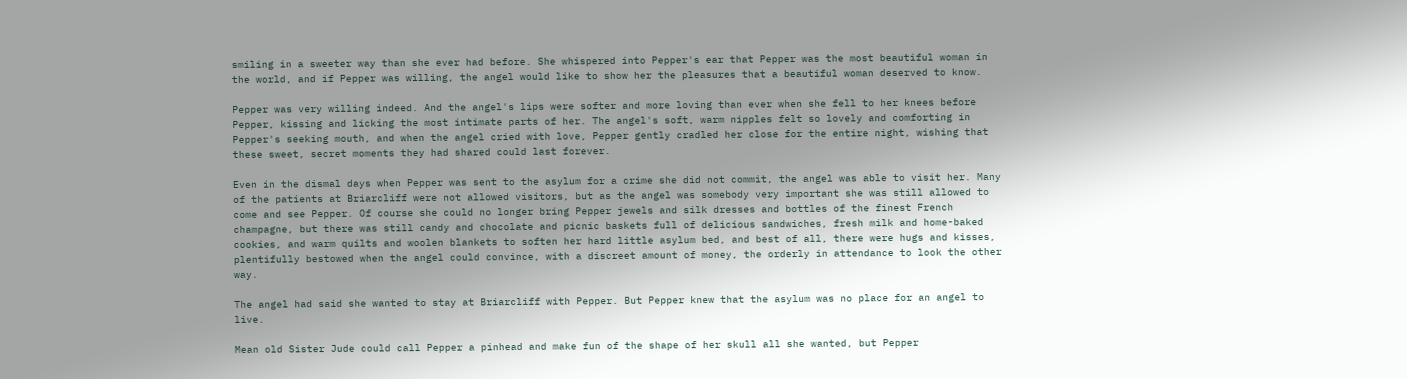smiling in a sweeter way than she ever had before. She whispered into Pepper's ear that Pepper was the most beautiful woman in the world, and if Pepper was willing, the angel would like to show her the pleasures that a beautiful woman deserved to know.

Pepper was very willing indeed. And the angel's lips were softer and more loving than ever when she fell to her knees before Pepper, kissing and licking the most intimate parts of her. The angel's soft, warm nipples felt so lovely and comforting in Pepper's seeking mouth, and when the angel cried with love, Pepper gently cradled her close for the entire night, wishing that these sweet, secret moments they had shared could last forever.

Even in the dismal days when Pepper was sent to the asylum for a crime she did not commit, the angel was able to visit her. Many of the patients at Briarcliff were not allowed visitors, but as the angel was somebody very important she was still allowed to come and see Pepper. Of course she could no longer bring Pepper jewels and silk dresses and bottles of the finest French champagne, but there was still candy and chocolate and picnic baskets full of delicious sandwiches, fresh milk and home-baked cookies, and warm quilts and woolen blankets to soften her hard little asylum bed, and best of all, there were hugs and kisses, plentifully bestowed when the angel could convince, with a discreet amount of money, the orderly in attendance to look the other way.

The angel had said she wanted to stay at Briarcliff with Pepper. But Pepper knew that the asylum was no place for an angel to live.

Mean old Sister Jude could call Pepper a pinhead and make fun of the shape of her skull all she wanted, but Pepper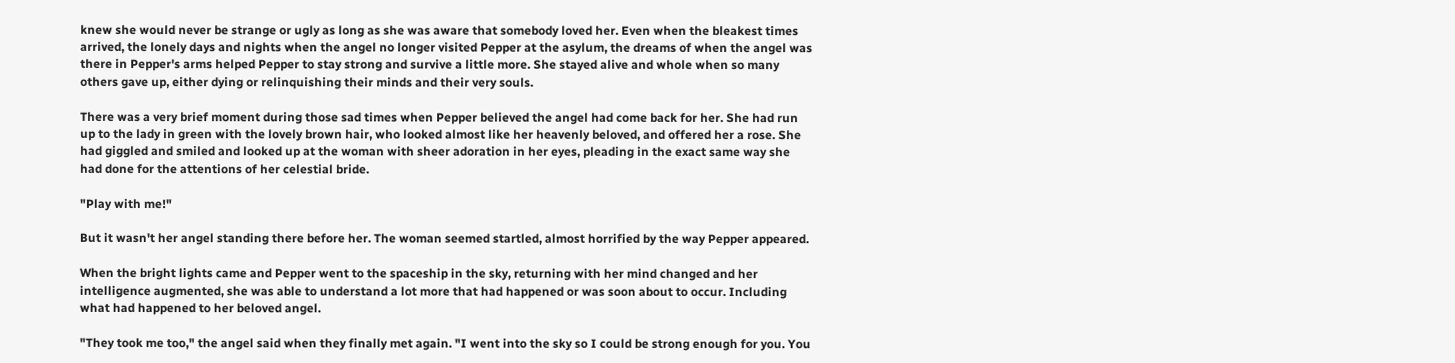knew she would never be strange or ugly as long as she was aware that somebody loved her. Even when the bleakest times arrived, the lonely days and nights when the angel no longer visited Pepper at the asylum, the dreams of when the angel was there in Pepper's arms helped Pepper to stay strong and survive a little more. She stayed alive and whole when so many others gave up, either dying or relinquishing their minds and their very souls.

There was a very brief moment during those sad times when Pepper believed the angel had come back for her. She had run up to the lady in green with the lovely brown hair, who looked almost like her heavenly beloved, and offered her a rose. She had giggled and smiled and looked up at the woman with sheer adoration in her eyes, pleading in the exact same way she had done for the attentions of her celestial bride.

"Play with me!"

But it wasn't her angel standing there before her. The woman seemed startled, almost horrified by the way Pepper appeared.

When the bright lights came and Pepper went to the spaceship in the sky, returning with her mind changed and her intelligence augmented, she was able to understand a lot more that had happened or was soon about to occur. Including what had happened to her beloved angel.

"They took me too," the angel said when they finally met again. "I went into the sky so I could be strong enough for you. You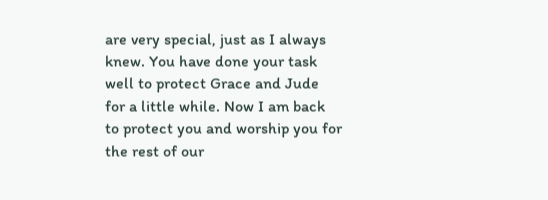are very special, just as I always knew. You have done your task well to protect Grace and Jude for a little while. Now I am back to protect you and worship you for the rest of our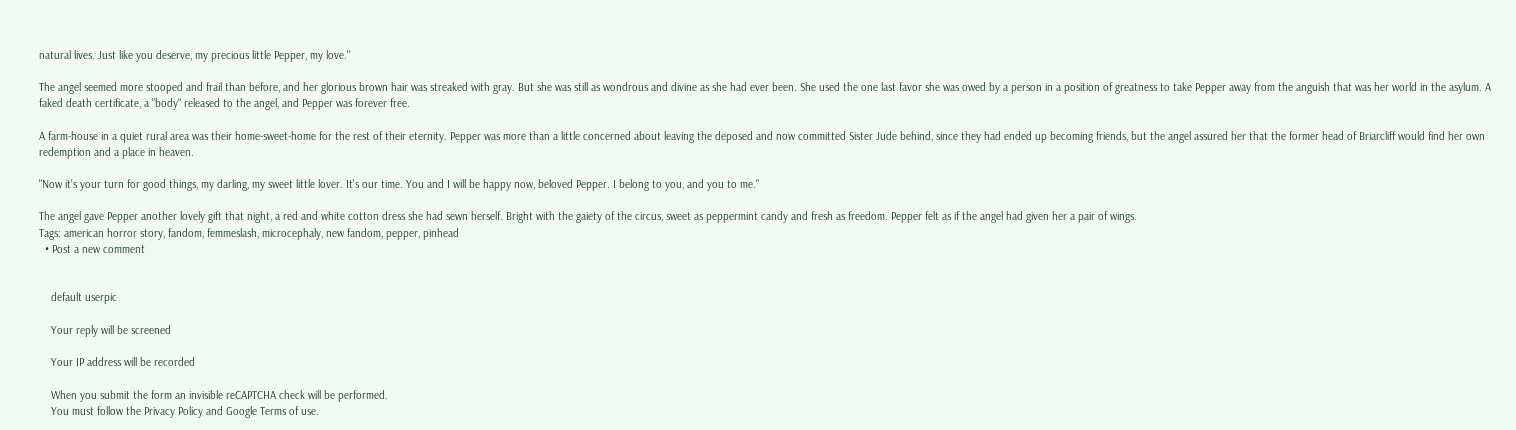natural lives. Just like you deserve, my precious little Pepper, my love."

The angel seemed more stooped and frail than before, and her glorious brown hair was streaked with gray. But she was still as wondrous and divine as she had ever been. She used the one last favor she was owed by a person in a position of greatness to take Pepper away from the anguish that was her world in the asylum. A faked death certificate, a "body" released to the angel, and Pepper was forever free.

A farm-house in a quiet rural area was their home-sweet-home for the rest of their eternity. Pepper was more than a little concerned about leaving the deposed and now committed Sister Jude behind, since they had ended up becoming friends, but the angel assured her that the former head of Briarcliff would find her own redemption and a place in heaven.

"Now it's your turn for good things, my darling, my sweet little lover. It's our time. You and I will be happy now, beloved Pepper. I belong to you, and you to me."

The angel gave Pepper another lovely gift that night, a red and white cotton dress she had sewn herself. Bright with the gaiety of the circus, sweet as peppermint candy and fresh as freedom. Pepper felt as if the angel had given her a pair of wings.
Tags: american horror story, fandom, femmeslash, microcephaly, new fandom, pepper, pinhead
  • Post a new comment


    default userpic

    Your reply will be screened

    Your IP address will be recorded

    When you submit the form an invisible reCAPTCHA check will be performed.
    You must follow the Privacy Policy and Google Terms of use.